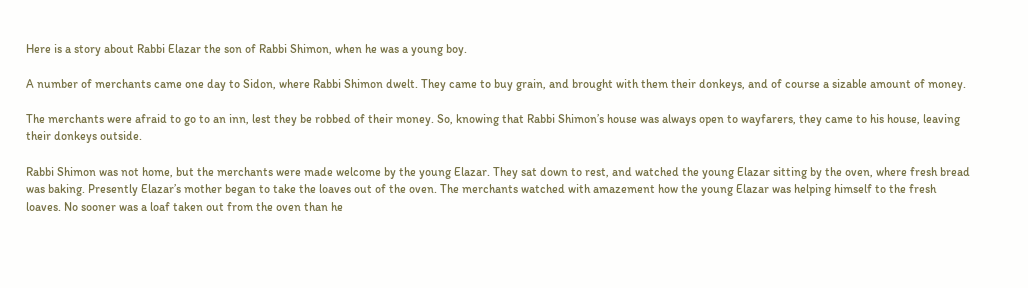Here is a story about Rabbi Elazar the son of Rabbi Shimon, when he was a young boy.

A number of merchants came one day to Sidon, where Rabbi Shimon dwelt. They came to buy grain, and brought with them their donkeys, and of course a sizable amount of money.

The merchants were afraid to go to an inn, lest they be robbed of their money. So, knowing that Rabbi Shimon’s house was always open to wayfarers, they came to his house, leaving their donkeys outside.

Rabbi Shimon was not home, but the merchants were made welcome by the young Elazar. They sat down to rest, and watched the young Elazar sitting by the oven, where fresh bread was baking. Presently Elazar’s mother began to take the loaves out of the oven. The merchants watched with amazement how the young Elazar was helping himself to the fresh loaves. No sooner was a loaf taken out from the oven than he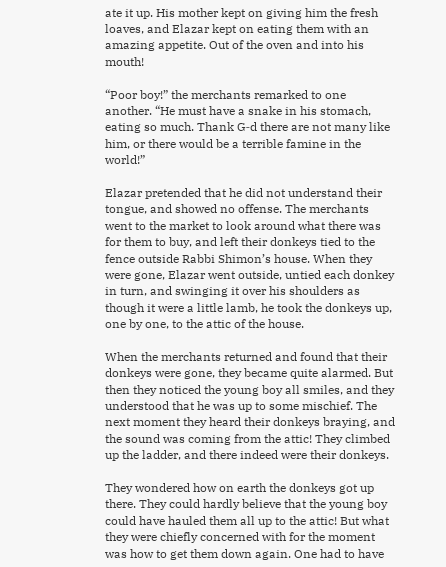ate it up. His mother kept on giving him the fresh loaves, and Elazar kept on eating them with an amazing appetite. Out of the oven and into his mouth!

“Poor boy!” the merchants remarked to one another. “He must have a snake in his stomach, eating so much. Thank G‑d there are not many like him, or there would be a terrible famine in the world!”

Elazar pretended that he did not understand their tongue, and showed no offense. The merchants went to the market to look around what there was for them to buy, and left their donkeys tied to the fence outside Rabbi Shimon’s house. When they were gone, Elazar went outside, untied each donkey in turn, and swinging it over his shoulders as though it were a little lamb, he took the donkeys up, one by one, to the attic of the house.

When the merchants returned and found that their donkeys were gone, they became quite alarmed. But then they noticed the young boy all smiles, and they understood that he was up to some mischief. The next moment they heard their donkeys braying, and the sound was coming from the attic! They climbed up the ladder, and there indeed were their donkeys.

They wondered how on earth the donkeys got up there. They could hardly believe that the young boy could have hauled them all up to the attic! But what they were chiefly concerned with for the moment was how to get them down again. One had to have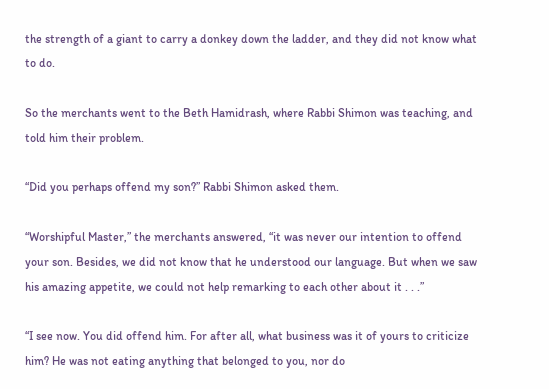the strength of a giant to carry a donkey down the ladder, and they did not know what to do.

So the merchants went to the Beth Hamidrash, where Rabbi Shimon was teaching, and told him their problem.

“Did you perhaps offend my son?” Rabbi Shimon asked them.

“Worshipful Master,” the merchants answered, “it was never our intention to offend your son. Besides, we did not know that he understood our language. But when we saw his amazing appetite, we could not help remarking to each other about it . . .”

“I see now. You did offend him. For after all, what business was it of yours to criticize him? He was not eating anything that belonged to you, nor do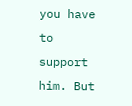you have to support him. But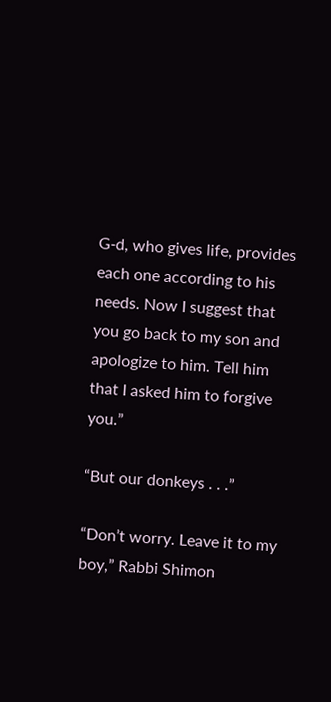G‑d, who gives life, provides each one according to his needs. Now I suggest that you go back to my son and apologize to him. Tell him that I asked him to forgive you.”

“But our donkeys . . .”

“Don’t worry. Leave it to my boy,” Rabbi Shimon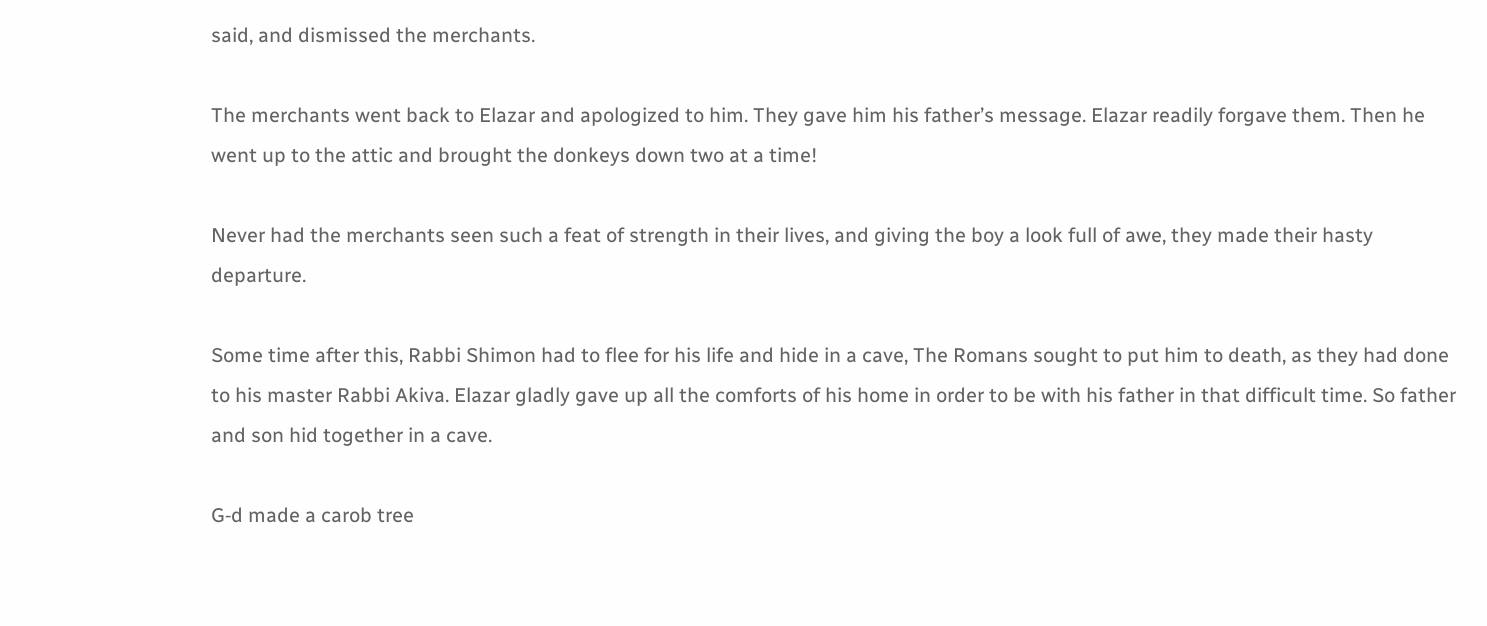said, and dismissed the merchants.

The merchants went back to Elazar and apologized to him. They gave him his father’s message. Elazar readily forgave them. Then he went up to the attic and brought the donkeys down two at a time!

Never had the merchants seen such a feat of strength in their lives, and giving the boy a look full of awe, they made their hasty departure.

Some time after this, Rabbi Shimon had to flee for his life and hide in a cave, The Romans sought to put him to death, as they had done to his master Rabbi Akiva. Elazar gladly gave up all the comforts of his home in order to be with his father in that difficult time. So father and son hid together in a cave.

G‑d made a carob tree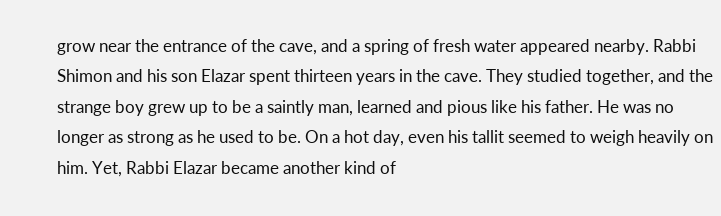grow near the entrance of the cave, and a spring of fresh water appeared nearby. Rabbi Shimon and his son Elazar spent thirteen years in the cave. They studied together, and the strange boy grew up to be a saintly man, learned and pious like his father. He was no longer as strong as he used to be. On a hot day, even his tallit seemed to weigh heavily on him. Yet, Rabbi Elazar became another kind of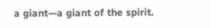a giant—a giant of the spirit.